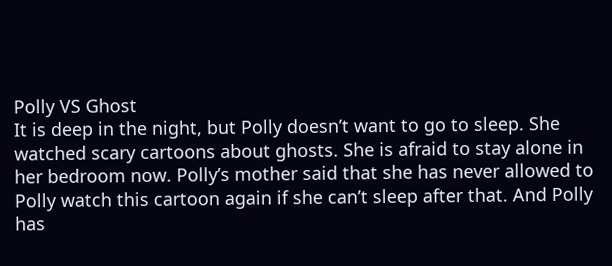Polly VS Ghost
It is deep in the night, but Polly doesn’t want to go to sleep. She watched scary cartoons about ghosts. She is afraid to stay alone in her bedroom now. Polly’s mother said that she has never allowed to Polly watch this cartoon again if she can’t sleep after that. And Polly has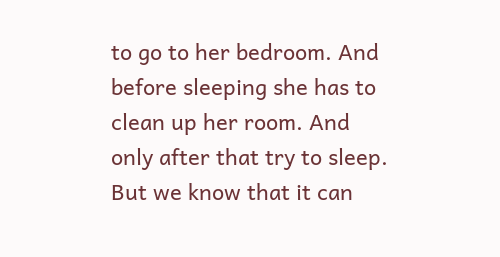to go to her bedroom. And before sleeping she has to clean up her room. And only after that try to sleep. But we know that it can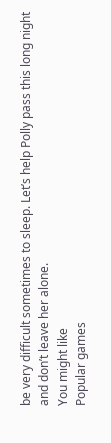be very difficult sometimes to sleep. Let’s help Polly pass this long night and don’t leave her alone.
You might like
Popular games